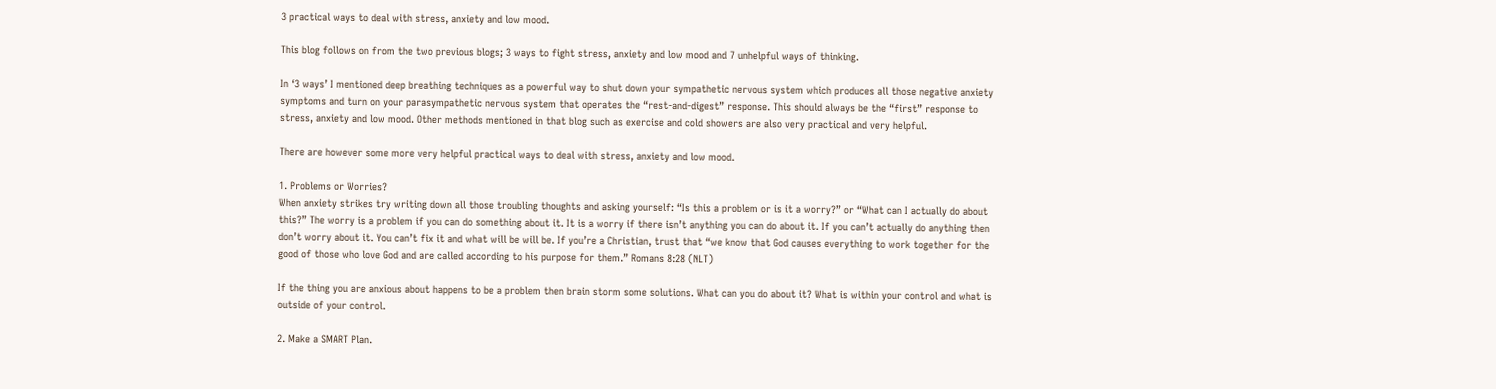3 practical ways to deal with stress, anxiety and low mood.

This blog follows on from the two previous blogs; 3 ways to fight stress, anxiety and low mood and 7 unhelpful ways of thinking.

In ‘3 ways’ I mentioned deep breathing techniques as a powerful way to shut down your sympathetic nervous system which produces all those negative anxiety symptoms and turn on your parasympathetic nervous system that operates the “rest-and-digest” response. This should always be the “first” response to stress, anxiety and low mood. Other methods mentioned in that blog such as exercise and cold showers are also very practical and very helpful.

There are however some more very helpful practical ways to deal with stress, anxiety and low mood.

1. Problems or Worries?
When anxiety strikes try writing down all those troubling thoughts and asking yourself: “Is this a problem or is it a worry?” or “What can I actually do about this?” The worry is a problem if you can do something about it. It is a worry if there isn’t anything you can do about it. If you can’t actually do anything then don’t worry about it. You can’t fix it and what will be will be. If you’re a Christian, trust that “we know that God causes everything to work together for the good of those who love God and are called according to his purpose for them.” Romans 8:28 (NLT)

If the thing you are anxious about happens to be a problem then brain storm some solutions. What can you do about it? What is within your control and what is outside of your control.

2. Make a SMART Plan.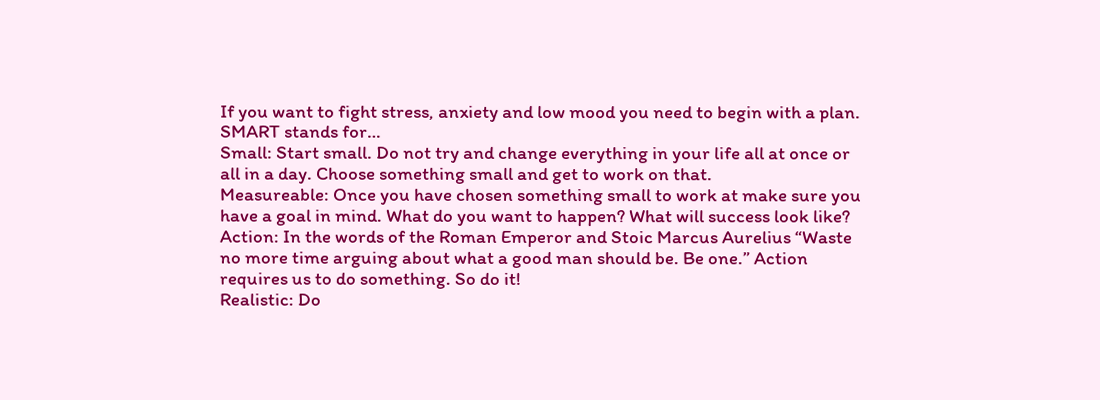If you want to fight stress, anxiety and low mood you need to begin with a plan. SMART stands for…
Small: Start small. Do not try and change everything in your life all at once or all in a day. Choose something small and get to work on that.
Measureable: Once you have chosen something small to work at make sure you have a goal in mind. What do you want to happen? What will success look like?
Action: In the words of the Roman Emperor and Stoic Marcus Aurelius “Waste no more time arguing about what a good man should be. Be one.” Action requires us to do something. So do it!
Realistic: Do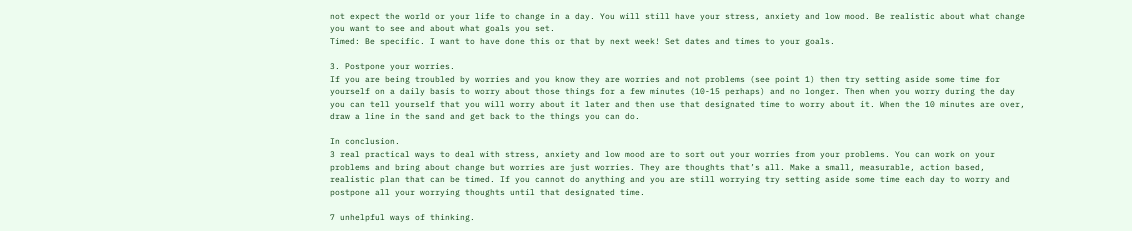not expect the world or your life to change in a day. You will still have your stress, anxiety and low mood. Be realistic about what change you want to see and about what goals you set.
Timed: Be specific. I want to have done this or that by next week! Set dates and times to your goals.

3. Postpone your worries.
If you are being troubled by worries and you know they are worries and not problems (see point 1) then try setting aside some time for yourself on a daily basis to worry about those things for a few minutes (10-15 perhaps) and no longer. Then when you worry during the day you can tell yourself that you will worry about it later and then use that designated time to worry about it. When the 10 minutes are over, draw a line in the sand and get back to the things you can do.

In conclusion.
3 real practical ways to deal with stress, anxiety and low mood are to sort out your worries from your problems. You can work on your problems and bring about change but worries are just worries. They are thoughts that’s all. Make a small, measurable, action based, realistic plan that can be timed. If you cannot do anything and you are still worrying try setting aside some time each day to worry and postpone all your worrying thoughts until that designated time.

7 unhelpful ways of thinking.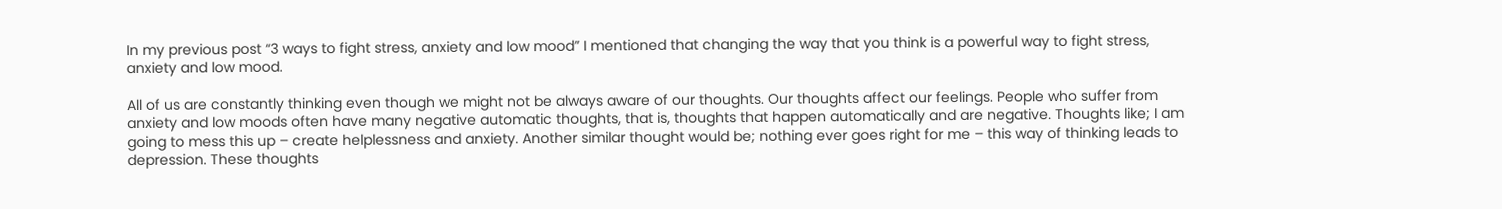In my previous post “3 ways to fight stress, anxiety and low mood” I mentioned that changing the way that you think is a powerful way to fight stress, anxiety and low mood.

All of us are constantly thinking even though we might not be always aware of our thoughts. Our thoughts affect our feelings. People who suffer from anxiety and low moods often have many negative automatic thoughts, that is, thoughts that happen automatically and are negative. Thoughts like; I am going to mess this up – create helplessness and anxiety. Another similar thought would be; nothing ever goes right for me – this way of thinking leads to depression. These thoughts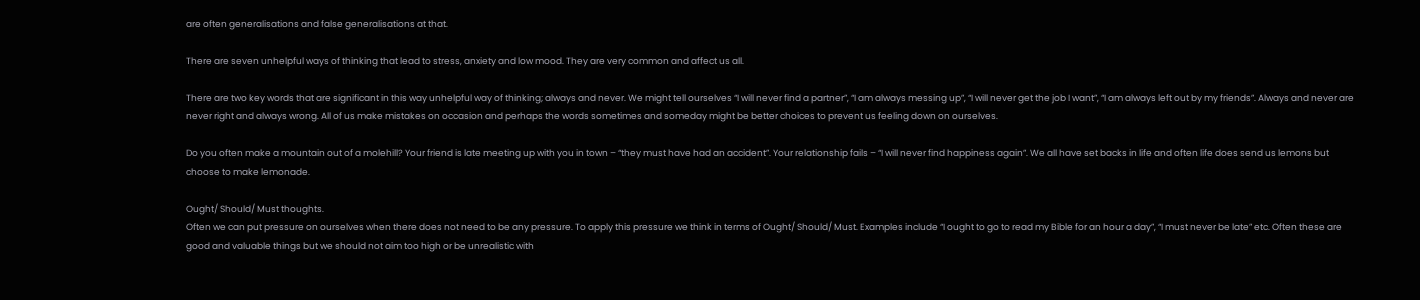are often generalisations and false generalisations at that.

There are seven unhelpful ways of thinking that lead to stress, anxiety and low mood. They are very common and affect us all.

There are two key words that are significant in this way unhelpful way of thinking; always and never. We might tell ourselves “I will never find a partner”, “I am always messing up”, “I will never get the job I want”, “I am always left out by my friends”. Always and never are never right and always wrong. All of us make mistakes on occasion and perhaps the words sometimes and someday might be better choices to prevent us feeling down on ourselves.

Do you often make a mountain out of a molehill? Your friend is late meeting up with you in town – “they must have had an accident”. Your relationship fails – “I will never find happiness again”. We all have set backs in life and often life does send us lemons but choose to make lemonade.

Ought/ Should/ Must thoughts.
Often we can put pressure on ourselves when there does not need to be any pressure. To apply this pressure we think in terms of Ought/ Should/ Must. Examples include “I ought to go to read my Bible for an hour a day”, “I must never be late” etc. Often these are good and valuable things but we should not aim too high or be unrealistic with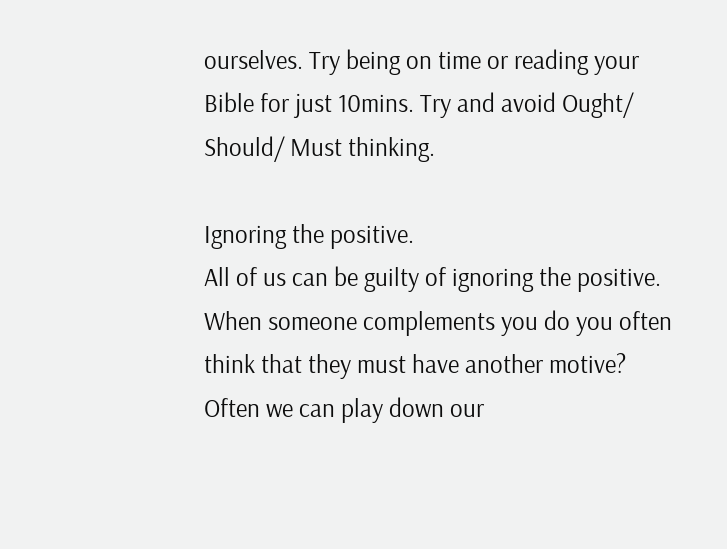ourselves. Try being on time or reading your Bible for just 10mins. Try and avoid Ought/ Should/ Must thinking.

Ignoring the positive.
All of us can be guilty of ignoring the positive. When someone complements you do you often think that they must have another motive? Often we can play down our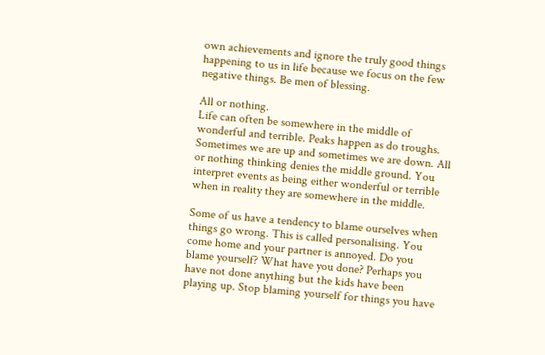own achievements and ignore the truly good things happening to us in life because we focus on the few negative things. Be men of blessing.

All or nothing.
Life can often be somewhere in the middle of wonderful and terrible. Peaks happen as do troughs. Sometimes we are up and sometimes we are down. All or nothing thinking denies the middle ground. You interpret events as being either wonderful or terrible when in reality they are somewhere in the middle.

Some of us have a tendency to blame ourselves when things go wrong. This is called personalising. You come home and your partner is annoyed. Do you blame yourself? What have you done? Perhaps you have not done anything but the kids have been playing up. Stop blaming yourself for things you have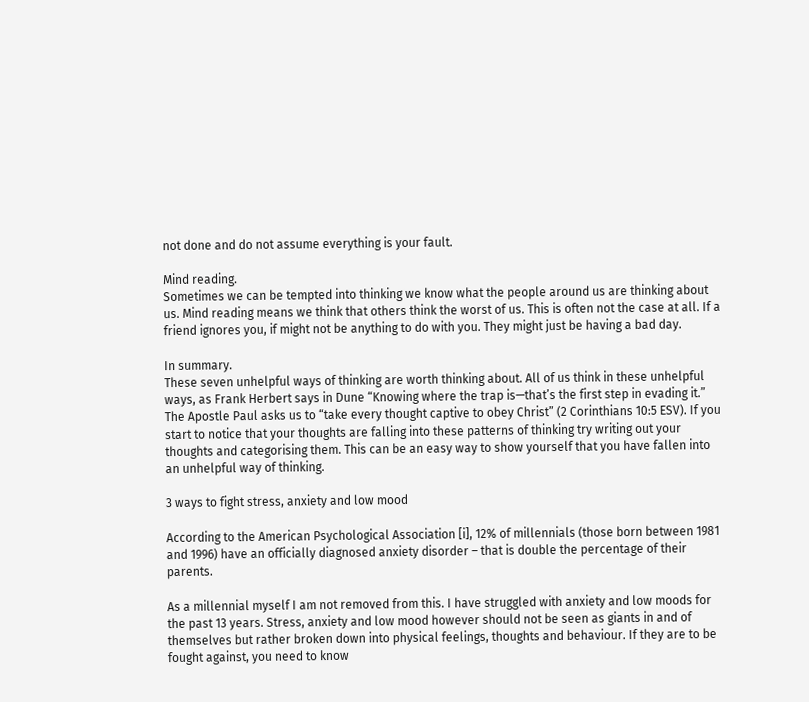not done and do not assume everything is your fault.

Mind reading.
Sometimes we can be tempted into thinking we know what the people around us are thinking about us. Mind reading means we think that others think the worst of us. This is often not the case at all. If a friend ignores you, if might not be anything to do with you. They might just be having a bad day.

In summary.
These seven unhelpful ways of thinking are worth thinking about. All of us think in these unhelpful ways, as Frank Herbert says in Dune “Knowing where the trap is—that’s the first step in evading it.” The Apostle Paul asks us to “take every thought captive to obey Christ” (2 Corinthians 10:5 ESV). If you start to notice that your thoughts are falling into these patterns of thinking try writing out your thoughts and categorising them. This can be an easy way to show yourself that you have fallen into an unhelpful way of thinking.

3 ways to fight stress, anxiety and low mood

According to the American Psychological Association [i], 12% of millennials (those born between 1981 and 1996) have an officially diagnosed anxiety disorder – that is double the percentage of their parents.

As a millennial myself I am not removed from this. I have struggled with anxiety and low moods for the past 13 years. Stress, anxiety and low mood however should not be seen as giants in and of themselves but rather broken down into physical feelings, thoughts and behaviour. If they are to be fought against, you need to know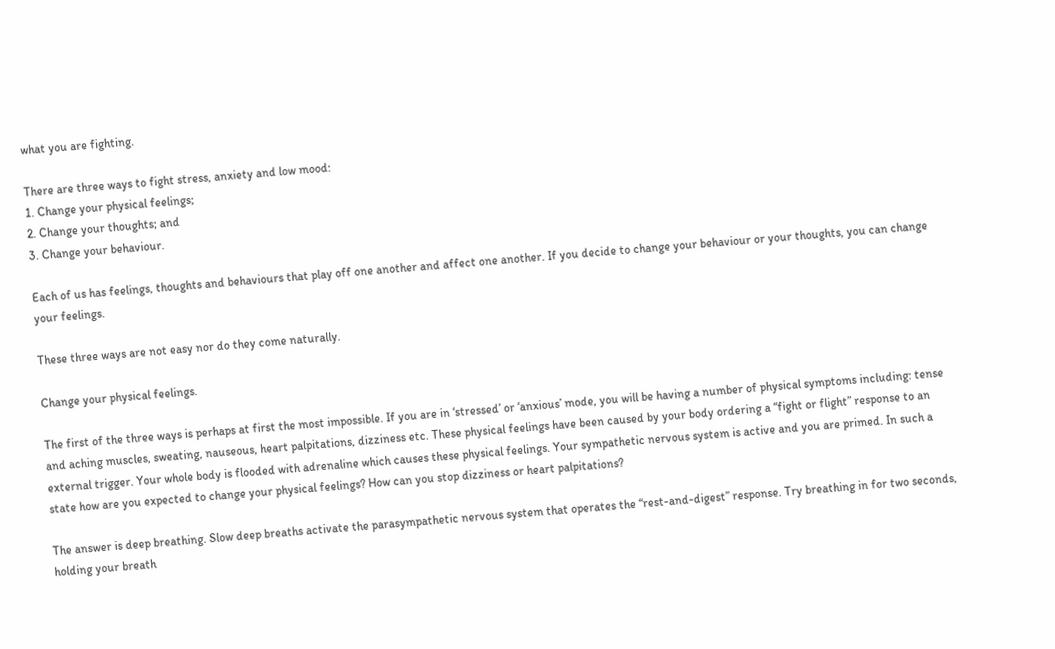what you are fighting.

There are three ways to fight stress, anxiety and low mood:
1. Change your physical feelings;
2. Change your thoughts; and
3. Change your behaviour.

Each of us has feelings, thoughts and behaviours that play off one another and affect one another. If you decide to change your behaviour or your thoughts, you can change your feelings.

These three ways are not easy nor do they come naturally.

Change your physical feelings.

The first of the three ways is perhaps at first the most impossible. If you are in ‘stressed’ or ‘anxious’ mode, you will be having a number of physical symptoms including: tense and aching muscles, sweating, nauseous, heart palpitations, dizziness etc. These physical feelings have been caused by your body ordering a “fight or flight” response to an external trigger. Your whole body is flooded with adrenaline which causes these physical feelings. Your sympathetic nervous system is active and you are primed. In such a state how are you expected to change your physical feelings? How can you stop dizziness or heart palpitations?

The answer is deep breathing. Slow deep breaths activate the parasympathetic nervous system that operates the “rest-and-digest” response. Try breathing in for two seconds, holding your breath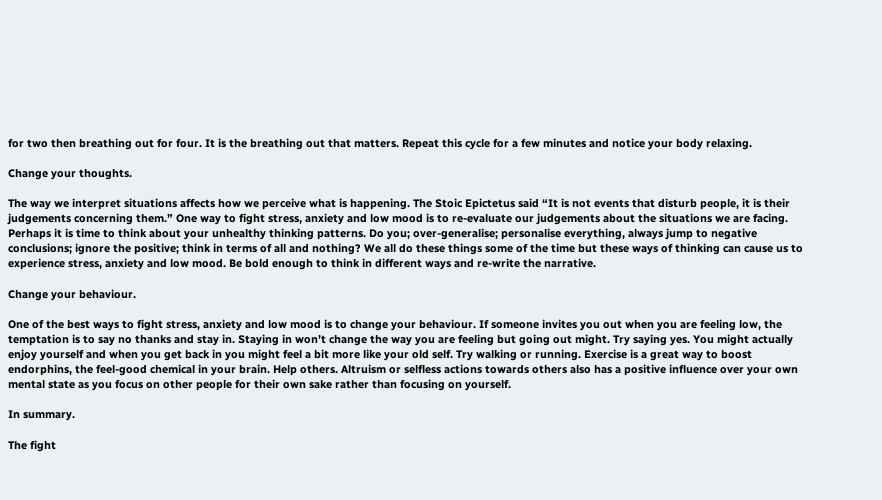for two then breathing out for four. It is the breathing out that matters. Repeat this cycle for a few minutes and notice your body relaxing.

Change your thoughts.

The way we interpret situations affects how we perceive what is happening. The Stoic Epictetus said “It is not events that disturb people, it is their judgements concerning them.” One way to fight stress, anxiety and low mood is to re-evaluate our judgements about the situations we are facing. Perhaps it is time to think about your unhealthy thinking patterns. Do you; over-generalise; personalise everything, always jump to negative conclusions; ignore the positive; think in terms of all and nothing? We all do these things some of the time but these ways of thinking can cause us to experience stress, anxiety and low mood. Be bold enough to think in different ways and re-write the narrative.

Change your behaviour.

One of the best ways to fight stress, anxiety and low mood is to change your behaviour. If someone invites you out when you are feeling low, the temptation is to say no thanks and stay in. Staying in won’t change the way you are feeling but going out might. Try saying yes. You might actually enjoy yourself and when you get back in you might feel a bit more like your old self. Try walking or running. Exercise is a great way to boost endorphins, the feel-good chemical in your brain. Help others. Altruism or selfless actions towards others also has a positive influence over your own mental state as you focus on other people for their own sake rather than focusing on yourself.

In summary.

The fight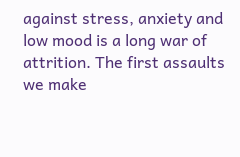against stress, anxiety and low mood is a long war of attrition. The first assaults we make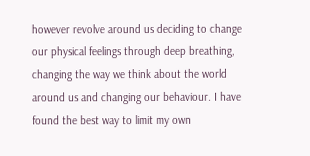however revolve around us deciding to change our physical feelings through deep breathing, changing the way we think about the world around us and changing our behaviour. I have found the best way to limit my own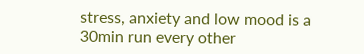stress, anxiety and low mood is a 30min run every other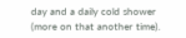day and a daily cold shower (more on that another time).